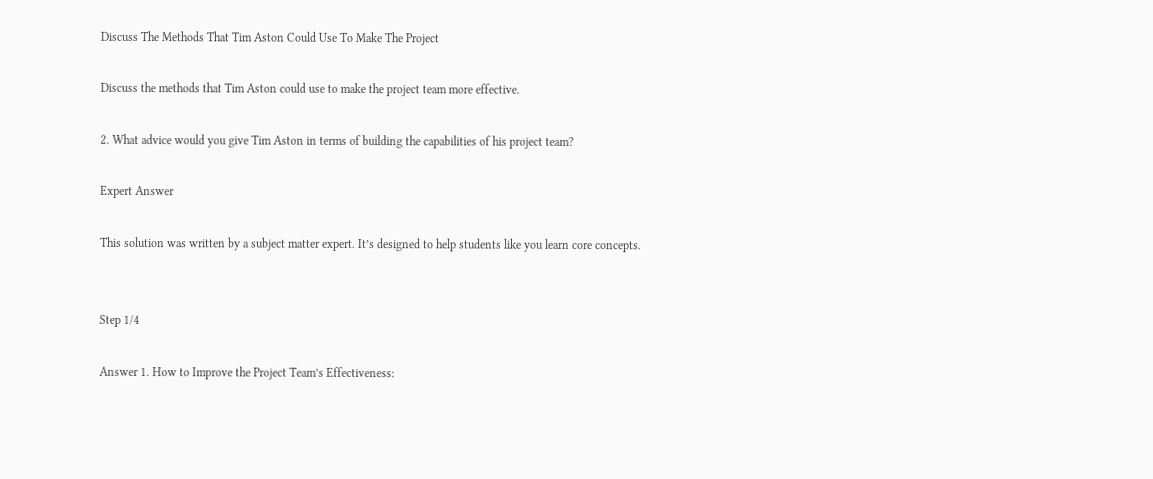Discuss The Methods That Tim Aston Could Use To Make The Project

Discuss the methods that Tim Aston could use to make the project team more effective.

2. What advice would you give Tim Aston in terms of building the capabilities of his project team?

Expert Answer

This solution was written by a subject matter expert. It’s designed to help students like you learn core concepts.


Step 1/4

Answer 1. How to Improve the Project Team’s Effectiveness: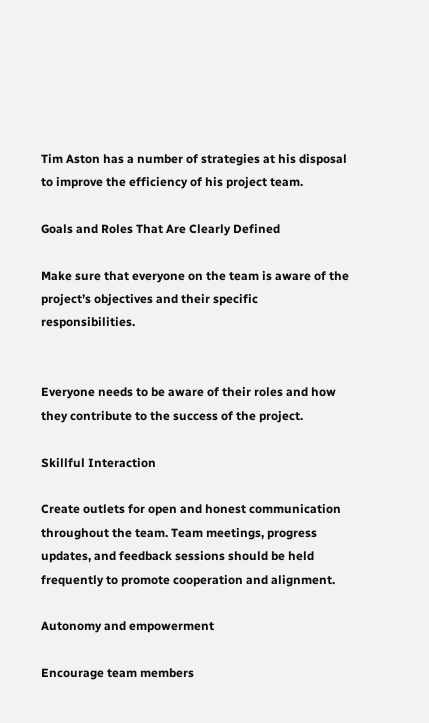Tim Aston has a number of strategies at his disposal to improve the efficiency of his project team.

Goals and Roles That Are Clearly Defined

Make sure that everyone on the team is aware of the project’s objectives and their specific responsibilities.


Everyone needs to be aware of their roles and how they contribute to the success of the project.

Skillful Interaction

Create outlets for open and honest communication throughout the team. Team meetings, progress updates, and feedback sessions should be held frequently to promote cooperation and alignment.

Autonomy and empowerment

Encourage team members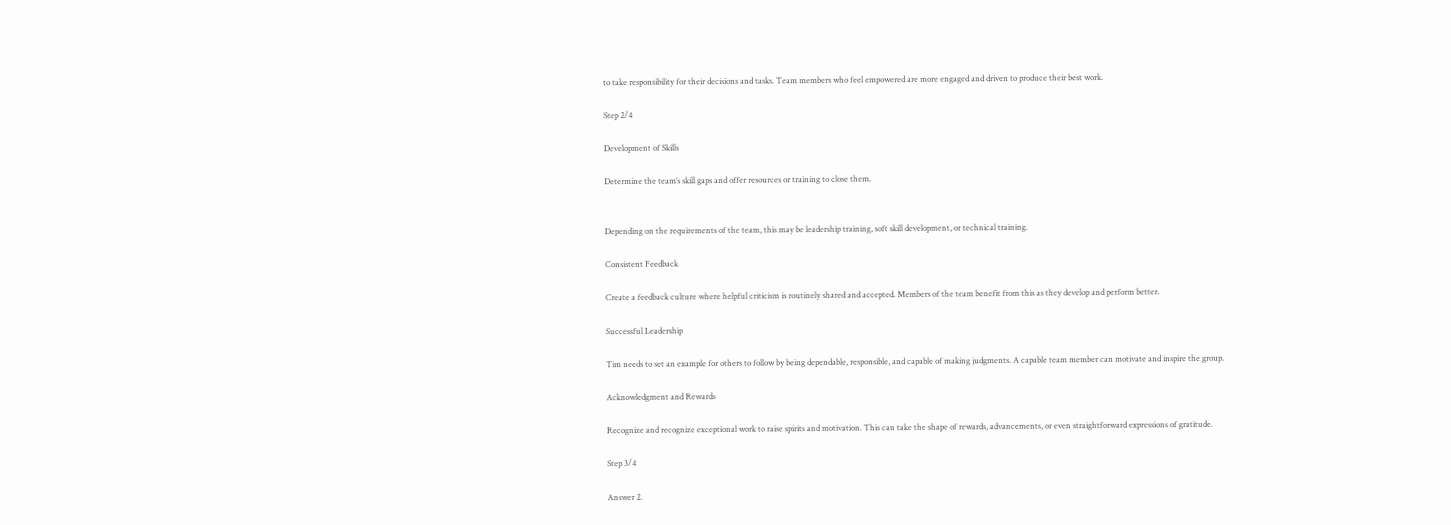to take responsibility for their decisions and tasks. Team members who feel empowered are more engaged and driven to produce their best work.

Step 2/4

Development of Skills

Determine the team’s skill gaps and offer resources or training to close them.


Depending on the requirements of the team, this may be leadership training, soft skill development, or technical training.

Consistent Feedback

Create a feedback culture where helpful criticism is routinely shared and accepted. Members of the team benefit from this as they develop and perform better.

Successful Leadership

Tim needs to set an example for others to follow by being dependable, responsible, and capable of making judgments. A capable team member can motivate and inspire the group.

Acknowledgment and Rewards

Recognize and recognize exceptional work to raise spirits and motivation. This can take the shape of rewards, advancements, or even straightforward expressions of gratitude.

Step 3/4

Answer 2.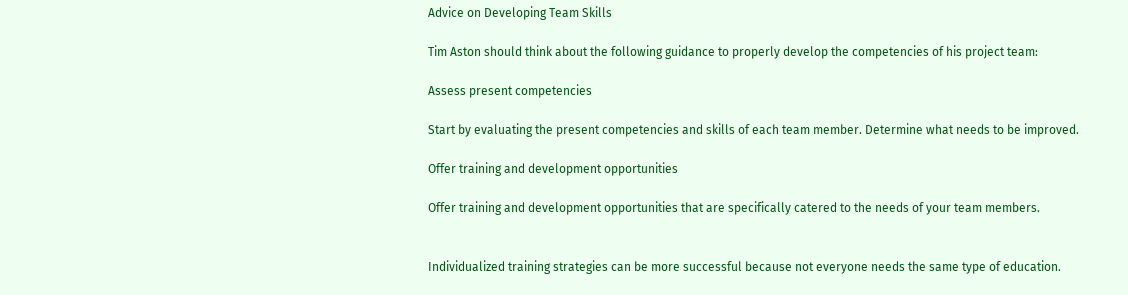Advice on Developing Team Skills

Tim Aston should think about the following guidance to properly develop the competencies of his project team:

Assess present competencies

Start by evaluating the present competencies and skills of each team member. Determine what needs to be improved.

Offer training and development opportunities

Offer training and development opportunities that are specifically catered to the needs of your team members.


Individualized training strategies can be more successful because not everyone needs the same type of education.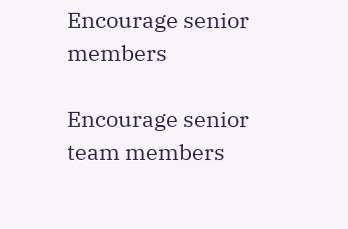Encourage senior members

Encourage senior team members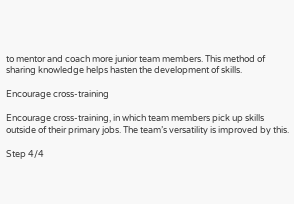to mentor and coach more junior team members. This method of sharing knowledge helps hasten the development of skills.

Encourage cross-training

Encourage cross-training, in which team members pick up skills outside of their primary jobs. The team’s versatility is improved by this.

Step 4/4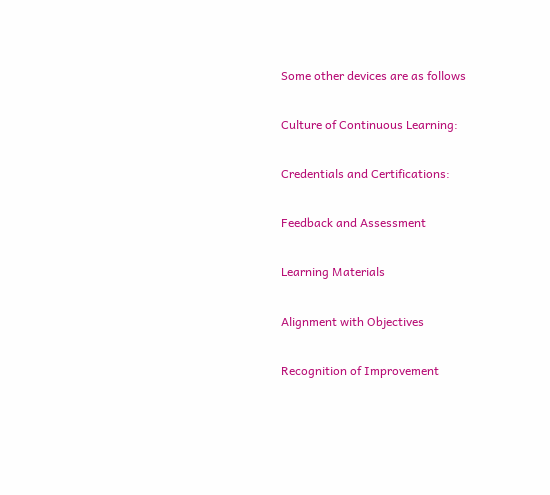Some other devices are as follows

Culture of Continuous Learning:

Credentials and Certifications:

Feedback and Assessment

Learning Materials

Alignment with Objectives

Recognition of Improvement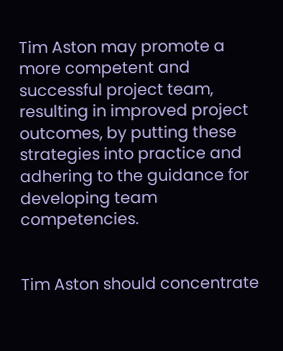Tim Aston may promote a more competent and successful project team, resulting in improved project outcomes, by putting these strategies into practice and adhering to the guidance for developing team competencies.


Tim Aston should concentrate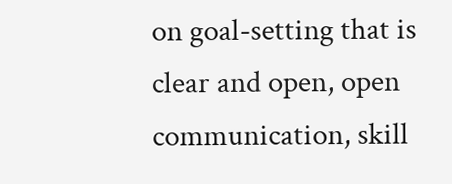on goal-setting that is clear and open, open communication, skill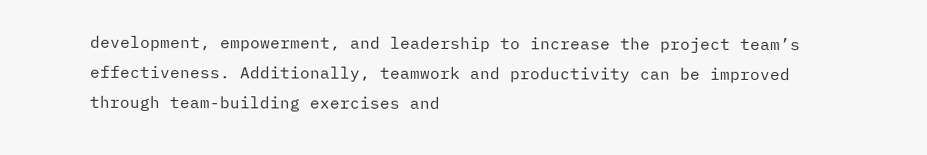development, empowerment, and leadership to increase the project team’s effectiveness. Additionally, teamwork and productivity can be improved through team-building exercises and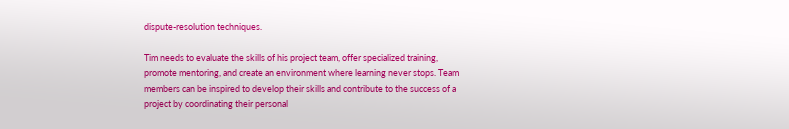dispute-resolution techniques.

Tim needs to evaluate the skills of his project team, offer specialized training, promote mentoring, and create an environment where learning never stops. Team members can be inspired to develop their skills and contribute to the success of a project by coordinating their personal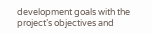development goals with the project’s objectives and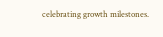celebrating growth milestones.